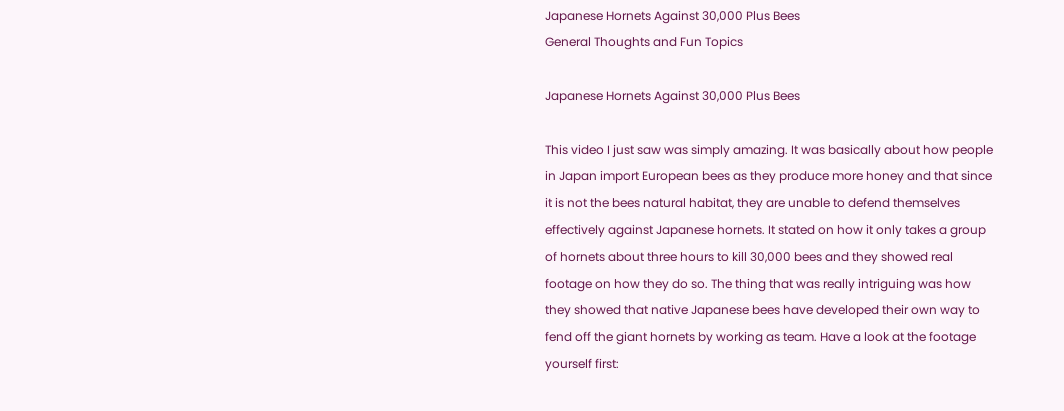Japanese Hornets Against 30,000 Plus Bees
General Thoughts and Fun Topics

Japanese Hornets Against 30,000 Plus Bees

This video I just saw was simply amazing. It was basically about how people in Japan import European bees as they produce more honey and that since it is not the bees natural habitat, they are unable to defend themselves effectively against Japanese hornets. It stated on how it only takes a group of hornets about three hours to kill 30,000 bees and they showed real footage on how they do so. The thing that was really intriguing was how they showed that native Japanese bees have developed their own way to fend off the giant hornets by working as team. Have a look at the footage yourself first: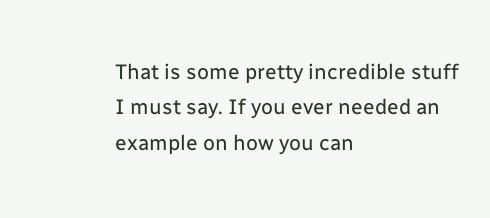That is some pretty incredible stuff I must say. If you ever needed an example on how you can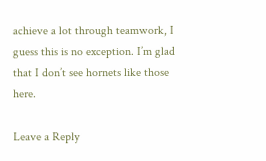achieve a lot through teamwork, I guess this is no exception. I’m glad that I don’t see hornets like those here.

Leave a Reply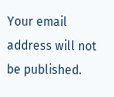Your email address will not be published.